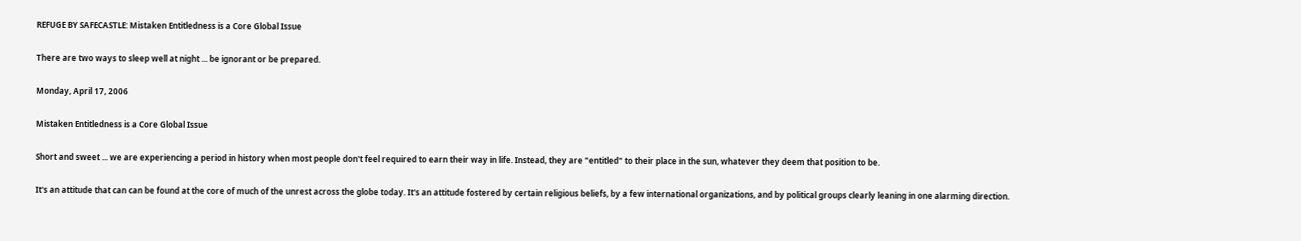REFUGE BY SAFECASTLE: Mistaken Entitledness is a Core Global Issue

There are two ways to sleep well at night ... be ignorant or be prepared.

Monday, April 17, 2006

Mistaken Entitledness is a Core Global Issue

Short and sweet ... we are experiencing a period in history when most people don't feel required to earn their way in life. Instead, they are "entitled" to their place in the sun, whatever they deem that position to be.

It's an attitude that can can be found at the core of much of the unrest across the globe today. It's an attitude fostered by certain religious beliefs, by a few international organizations, and by political groups clearly leaning in one alarming direction.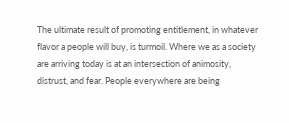The ultimate result of promoting entitlement, in whatever flavor a people will buy, is turmoil. Where we as a society are arriving today is at an intersection of animosity, distrust, and fear. People everywhere are being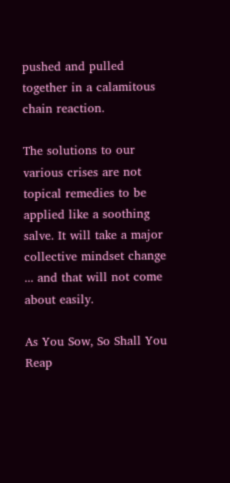pushed and pulled together in a calamitous chain reaction.

The solutions to our various crises are not topical remedies to be applied like a soothing salve. It will take a major collective mindset change ... and that will not come about easily.

As You Sow, So Shall You Reap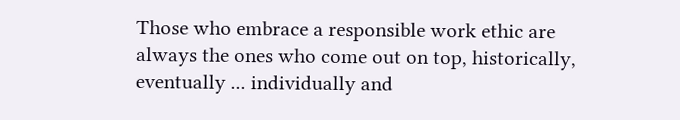Those who embrace a responsible work ethic are always the ones who come out on top, historically, eventually ... individually and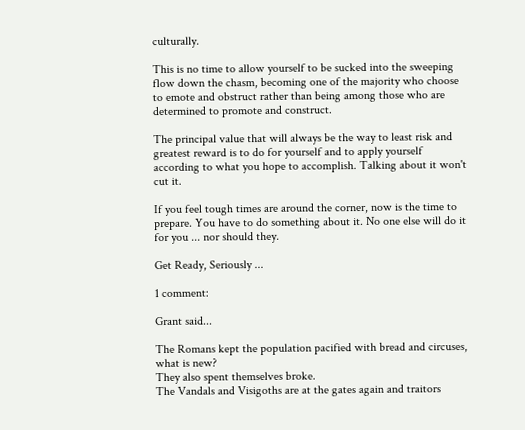culturally.

This is no time to allow yourself to be sucked into the sweeping flow down the chasm, becoming one of the majority who choose to emote and obstruct rather than being among those who are determined to promote and construct.

The principal value that will always be the way to least risk and greatest reward is to do for yourself and to apply yourself according to what you hope to accomplish. Talking about it won't cut it.

If you feel tough times are around the corner, now is the time to prepare. You have to do something about it. No one else will do it for you ... nor should they.

Get Ready, Seriously ...

1 comment:

Grant said...

The Romans kept the population pacified with bread and circuses, what is new?
They also spent themselves broke.
The Vandals and Visigoths are at the gates again and traitors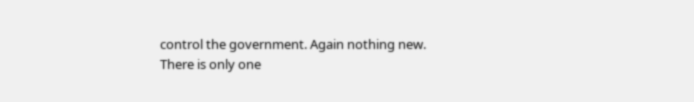control the government. Again nothing new.
There is only one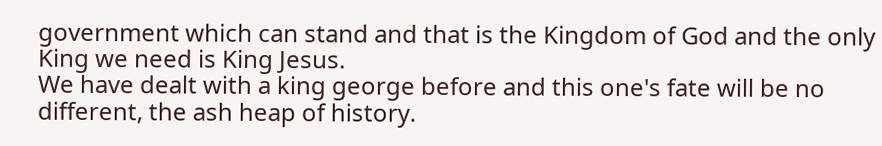government which can stand and that is the Kingdom of God and the only King we need is King Jesus.
We have dealt with a king george before and this one's fate will be no different, the ash heap of history.